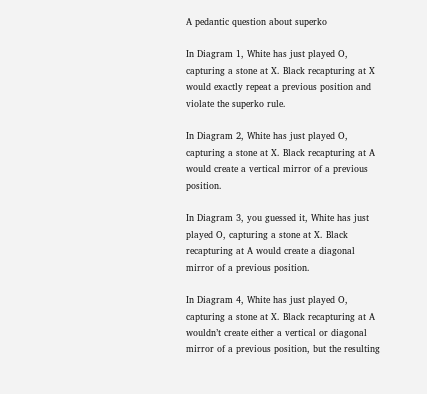A pedantic question about superko

In Diagram 1, White has just played O, capturing a stone at X. Black recapturing at X would exactly repeat a previous position and violate the superko rule.

In Diagram 2, White has just played O, capturing a stone at X. Black recapturing at A would create a vertical mirror of a previous position.

In Diagram 3, you guessed it, White has just played O, capturing a stone at X. Black recapturing at A would create a diagonal mirror of a previous position.

In Diagram 4, White has just played O, capturing a stone at X. Black recapturing at A wouldn’t create either a vertical or diagonal mirror of a previous position, but the resulting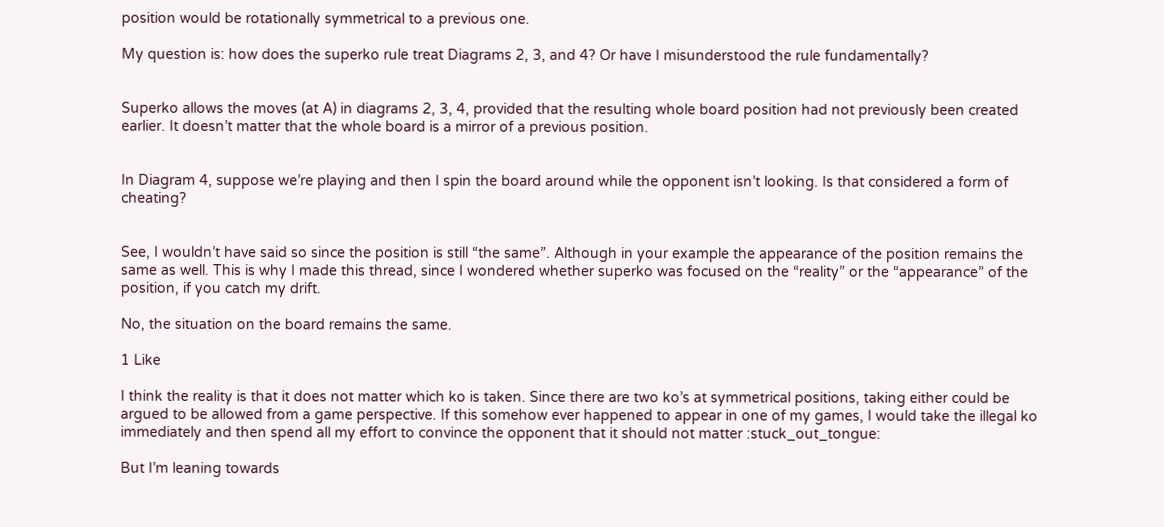position would be rotationally symmetrical to a previous one.

My question is: how does the superko rule treat Diagrams 2, 3, and 4? Or have I misunderstood the rule fundamentally?


Superko allows the moves (at A) in diagrams 2, 3, 4, provided that the resulting whole board position had not previously been created earlier. It doesn’t matter that the whole board is a mirror of a previous position.


In Diagram 4, suppose we’re playing and then I spin the board around while the opponent isn’t looking. Is that considered a form of cheating?


See, I wouldn’t have said so since the position is still “the same”. Although in your example the appearance of the position remains the same as well. This is why I made this thread, since I wondered whether superko was focused on the “reality” or the “appearance” of the position, if you catch my drift.

No, the situation on the board remains the same.

1 Like

I think the reality is that it does not matter which ko is taken. Since there are two ko’s at symmetrical positions, taking either could be argued to be allowed from a game perspective. If this somehow ever happened to appear in one of my games, I would take the illegal ko immediately and then spend all my effort to convince the opponent that it should not matter :stuck_out_tongue:

But I’m leaning towards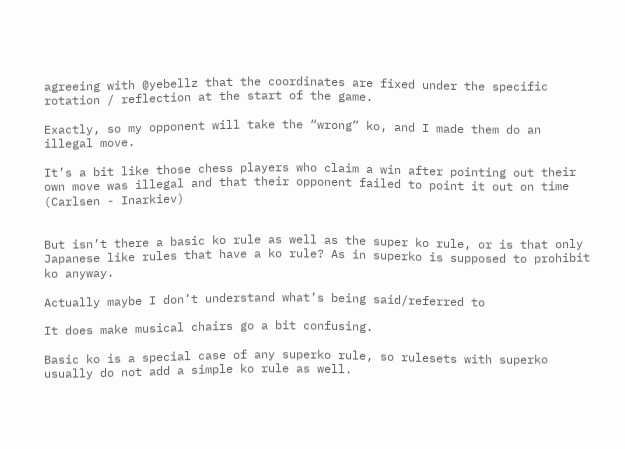agreeing with @yebellz that the coordinates are fixed under the specific rotation / reflection at the start of the game.

Exactly, so my opponent will take the “wrong” ko, and I made them do an illegal move.

It’s a bit like those chess players who claim a win after pointing out their own move was illegal and that their opponent failed to point it out on time (Carlsen - Inarkiev)


But isn’t there a basic ko rule as well as the super ko rule, or is that only Japanese like rules that have a ko rule? As in superko is supposed to prohibit ko anyway.

Actually maybe I don’t understand what’s being said/referred to

It does make musical chairs go a bit confusing.

Basic ko is a special case of any superko rule, so rulesets with superko usually do not add a simple ko rule as well.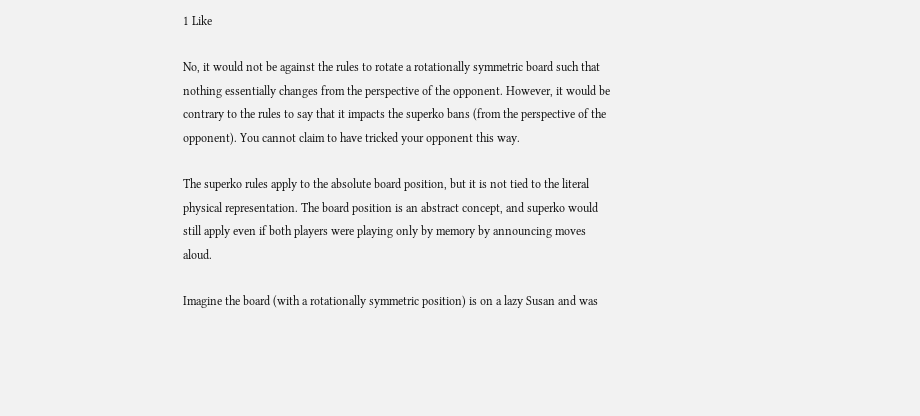1 Like

No, it would not be against the rules to rotate a rotationally symmetric board such that nothing essentially changes from the perspective of the opponent. However, it would be contrary to the rules to say that it impacts the superko bans (from the perspective of the opponent). You cannot claim to have tricked your opponent this way.

The superko rules apply to the absolute board position, but it is not tied to the literal physical representation. The board position is an abstract concept, and superko would still apply even if both players were playing only by memory by announcing moves aloud.

Imagine the board (with a rotationally symmetric position) is on a lazy Susan and was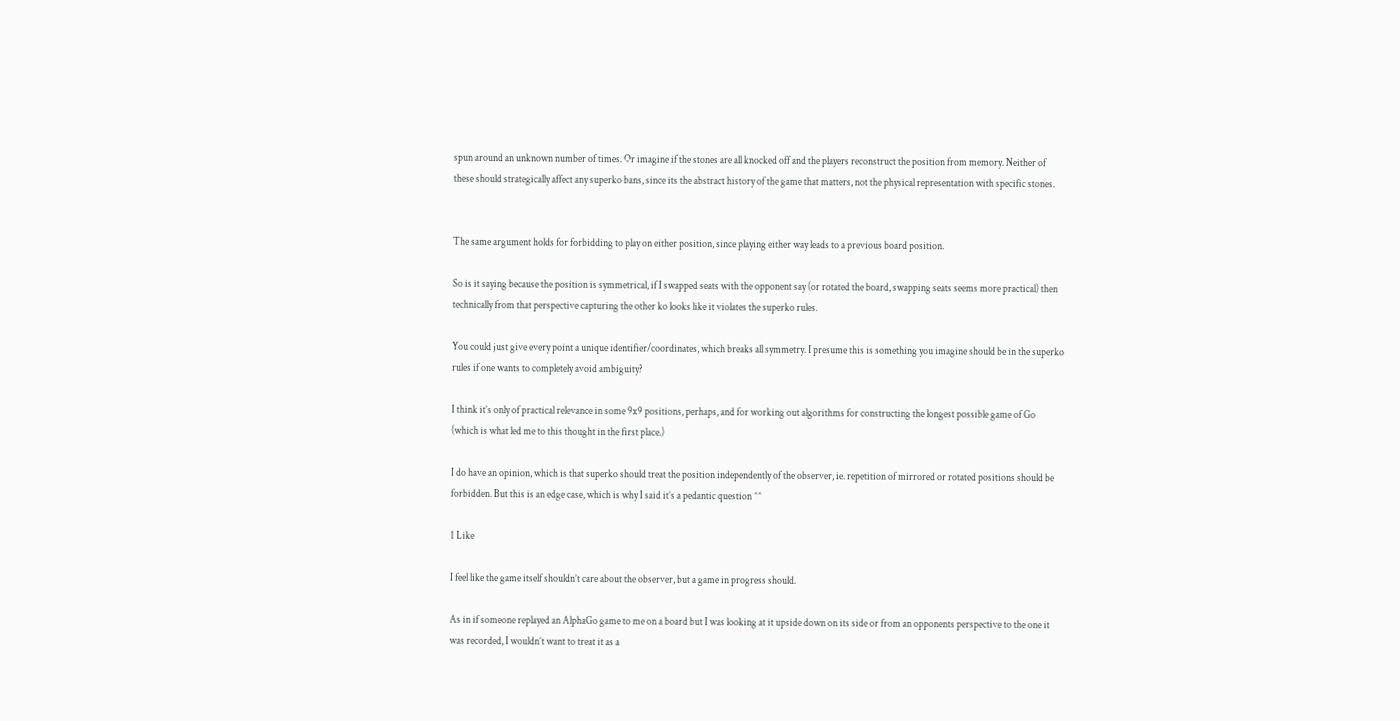spun around an unknown number of times. Or imagine if the stones are all knocked off and the players reconstruct the position from memory. Neither of these should strategically affect any superko bans, since its the abstract history of the game that matters, not the physical representation with specific stones.


The same argument holds for forbidding to play on either position, since playing either way leads to a previous board position.

So is it saying because the position is symmetrical, if I swapped seats with the opponent say (or rotated the board, swapping seats seems more practical) then technically from that perspective capturing the other ko looks like it violates the superko rules.

You could just give every point a unique identifier/coordinates, which breaks all symmetry. I presume this is something you imagine should be in the superko rules if one wants to completely avoid ambiguity?

I think it’s only of practical relevance in some 9x9 positions, perhaps, and for working out algorithms for constructing the longest possible game of Go (which is what led me to this thought in the first place.)

I do have an opinion, which is that superko should treat the position independently of the observer, ie. repetition of mirrored or rotated positions should be forbidden. But this is an edge case, which is why I said it’s a pedantic question ^^

1 Like

I feel like the game itself shouldn’t care about the observer, but a game in progress should.

As in if someone replayed an AlphaGo game to me on a board but I was looking at it upside down on its side or from an opponents perspective to the one it was recorded, I wouldn’t want to treat it as a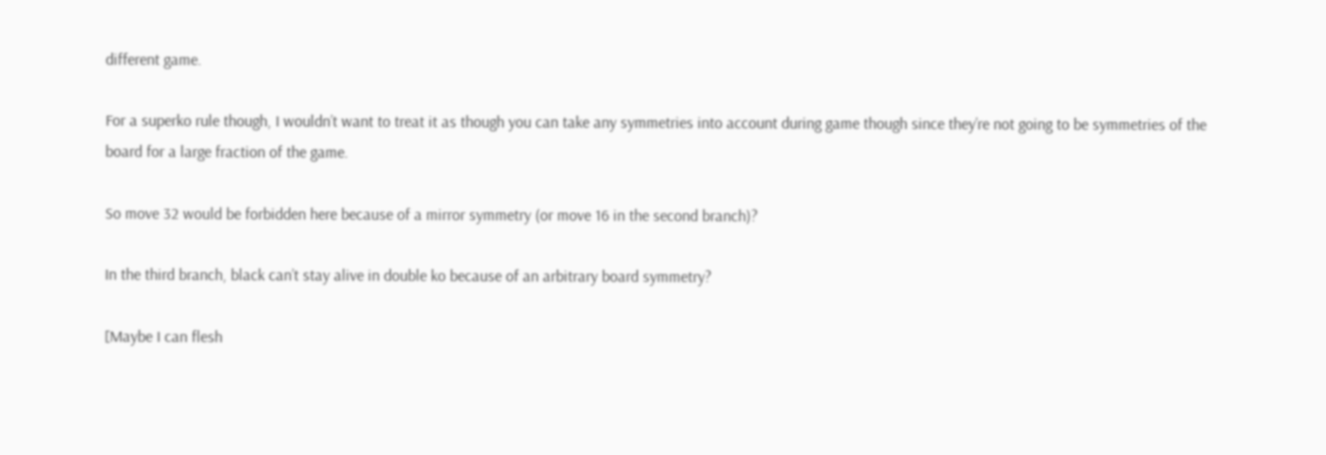different game.

For a superko rule though, I wouldn’t want to treat it as though you can take any symmetries into account during game though since they’re not going to be symmetries of the board for a large fraction of the game.

So move 32 would be forbidden here because of a mirror symmetry (or move 16 in the second branch)?

In the third branch, black can’t stay alive in double ko because of an arbitrary board symmetry?

[Maybe I can flesh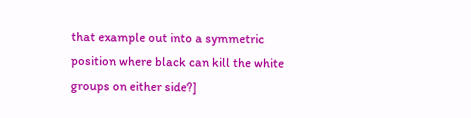that example out into a symmetric position where black can kill the white groups on either side?]